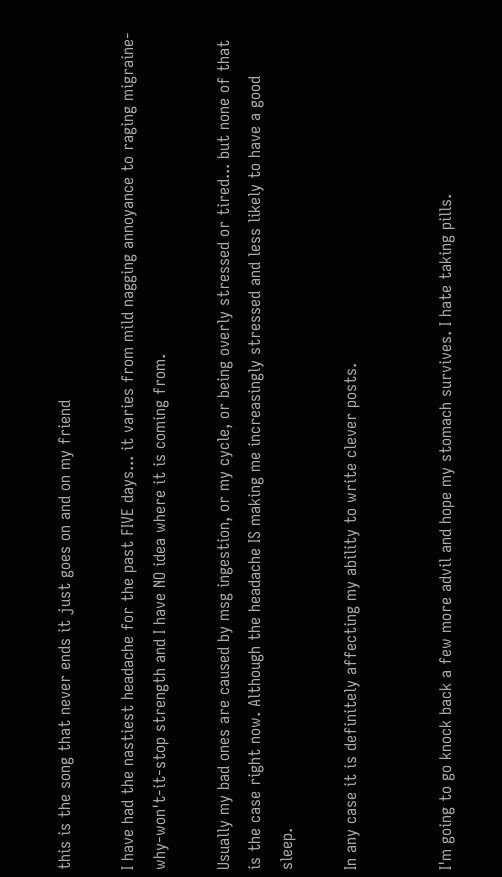this is the song that never ends it just goes on and on my friend

I have had the nastiest headache for the past FIVE days... it varies from mild nagging annoyance to raging migraine-why-won't-it-stop strength and I have NO idea where it is coming from.

Usually my bad ones are caused by msg ingestion, or my cycle, or being overly stressed or tired... but none of that is the case right now. Although the headache IS making me increasingly stressed and less likely to have a good sleep.

In any case it is definitely affecting my ability to write clever posts.


I'm going to go knock back a few more advil and hope my stomach survives. I hate taking pills.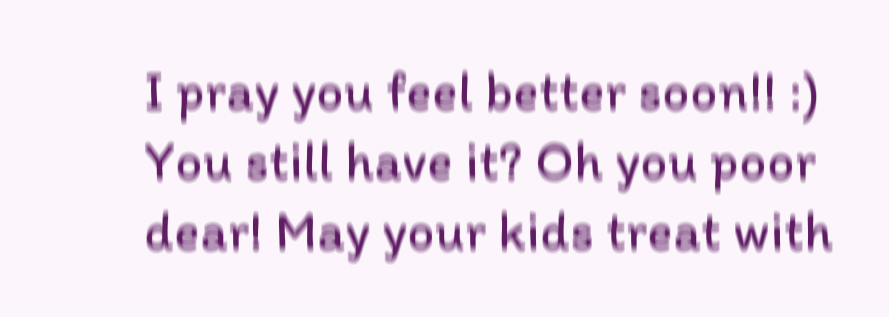I pray you feel better soon!! :)
You still have it? Oh you poor dear! May your kids treat with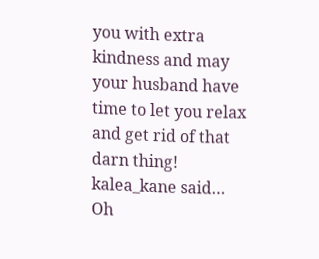you with extra kindness and may your husband have time to let you relax and get rid of that darn thing!
kalea_kane said…
Oh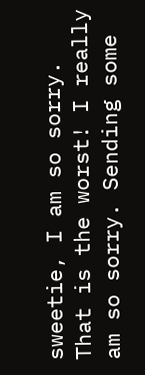sweetie, I am so sorry. That is the worst! I really am so sorry. Sending some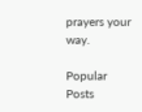prayers your way.

Popular Posts